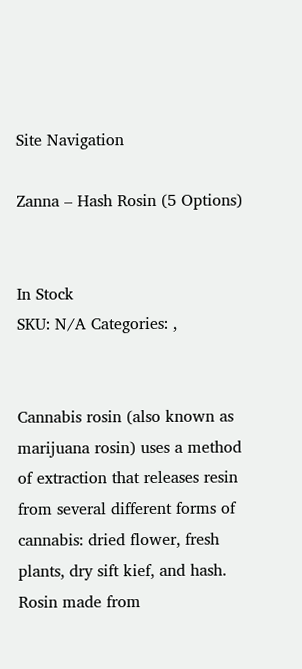Site Navigation

Zanna – Hash Rosin (5 Options)


In Stock
SKU: N/A Categories: ,


Cannabis rosin (also known as marijuana rosin) uses a method of extraction that releases resin from several different forms of cannabis: dried flower, fresh plants, dry sift kief, and hash. Rosin made from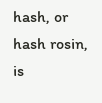hash, or hash rosin, is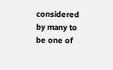considered by many to be one of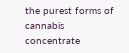the purest forms of cannabis concentrate